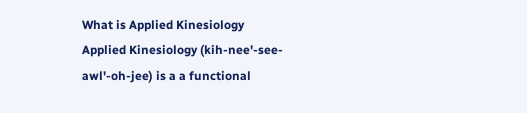What is Applied Kinesiology
Applied Kinesiology (kih-nee'-see-awl'-oh-jee) is a a functional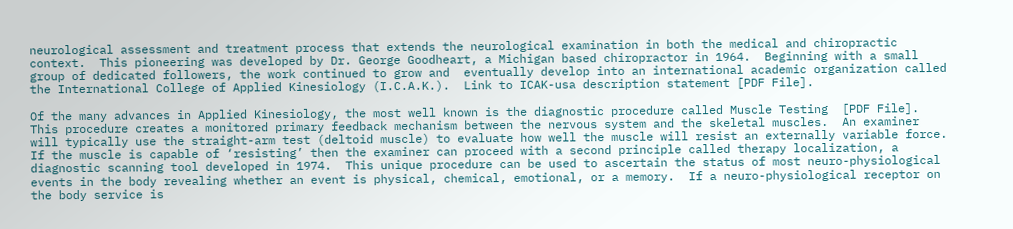neurological assessment and treatment process that extends the neurological examination in both the medical and chiropractic context.  This pioneering was developed by Dr. George Goodheart, a Michigan based chiropractor in 1964.  Beginning with a small group of dedicated followers, the work continued to grow and  eventually develop into an international academic organization called the International College of Applied Kinesiology (I.C.A.K.).  Link to ICAK-usa description statement [PDF File].

Of the many advances in Applied Kinesiology, the most well known is the diagnostic procedure called Muscle Testing  [PDF File].   This procedure creates a monitored primary feedback mechanism between the nervous system and the skeletal muscles.  An examiner will typically use the straight-arm test (deltoid muscle) to evaluate how well the muscle will resist an externally variable force.  If the muscle is capable of ‘resisting’ then the examiner can proceed with a second principle called therapy localization, a diagnostic scanning tool developed in 1974.  This unique procedure can be used to ascertain the status of most neuro-physiological events in the body revealing whether an event is physical, chemical, emotional, or a memory.  If a neuro-physiological receptor on the body service is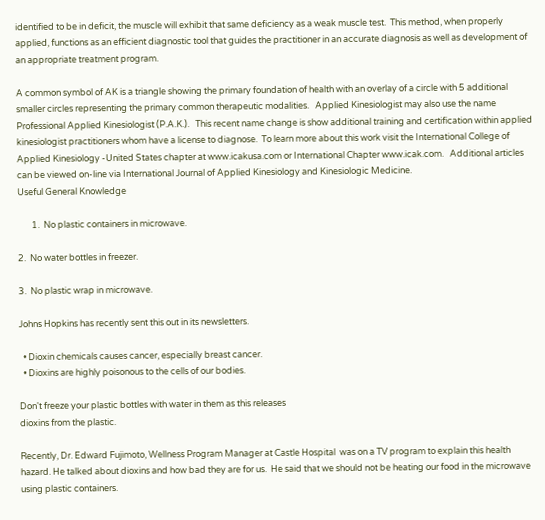identified to be in deficit, the muscle will exhibit that same deficiency as a weak muscle test.  This method, when properly applied, functions as an efficient diagnostic tool that guides the practitioner in an accurate diagnosis as well as development of an appropriate treatment program.

A common symbol of AK is a triangle showing the primary foundation of health with an overlay of a circle with 5 additional smaller circles representing the primary common therapeutic modalities.   Applied Kinesiologist may also use the name Professional Applied Kinesiologist (P.A.K.).   This recent name change is show additional training and certification within applied kinesiologist practitioners whom have a license to diagnose.  To learn more about this work visit the International College of Applied Kinesiology -United States chapter at www.icakusa.com or International Chapter www.icak.com.   Additional articles can be viewed on-line via International Journal of Applied Kinesiology and Kinesiologic Medicine.
Useful General Knowledge

       1.  No plastic containers in microwave.

2.  No water bottles in freezer.

3.  No plastic wrap in microwave.

Johns Hopkins has recently sent this out in its newsletters.

  • Dioxin chemicals causes cancer, especially breast cancer.
  • Dioxins are highly poisonous to the cells of our bodies.

Don't freeze your plastic bottles with water in them as this releases
dioxins from the plastic.

Recently, Dr. Edward Fujimoto, Wellness Program Manager at Castle Hospital  was on a TV program to explain this health hazard. He talked about dioxins and how bad they are for us.  He said that we should not be heating our food in the microwave using plastic containers.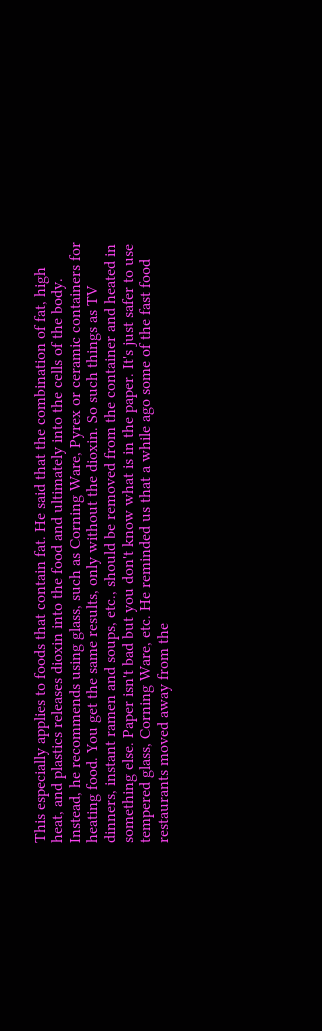This especially applies to foods that contain fat. He said that the combination of fat, high heat, and plastics releases dioxin into the food and ultimately into the cells of the body. Instead, he recommends using glass, such as Corning Ware, Pyrex or ceramic containers for heating food. You get the same results, only without the dioxin. So such things as TV dinners, instant ramen and soups, etc., should be removed from the container and heated in something else. Paper isn't bad but you don't know what is in the paper. It's just safer to use tempered glass, Corning Ware, etc. He reminded us that a while ago some of the fast food restaurants moved away from the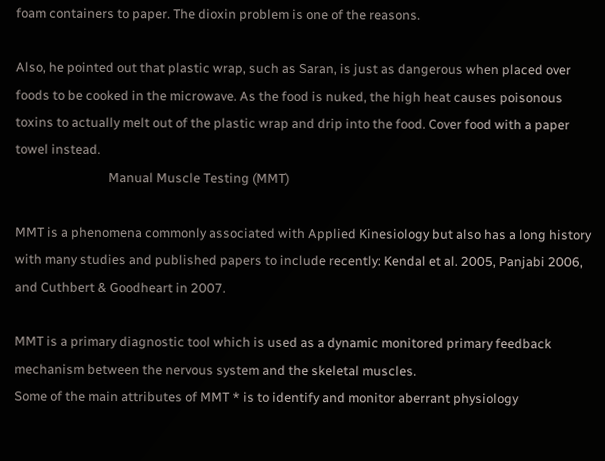foam containers to paper. The dioxin problem is one of the reasons.

Also, he pointed out that plastic wrap, such as Saran, is just as dangerous when placed over foods to be cooked in the microwave. As the food is nuked, the high heat causes poisonous toxins to actually melt out of the plastic wrap and drip into the food. Cover food with a paper towel instead.
                               Manual Muscle Testing (MMT)

MMT is a phenomena commonly associated with Applied Kinesiology but also has a long history with many studies and published papers to include recently: Kendal et al. 2005, Panjabi 2006,  and Cuthbert & Goodheart in 2007.

MMT is a primary diagnostic tool which is used as a dynamic monitored primary feedback mechanism between the nervous system and the skeletal muscles.
Some of the main attributes of MMT * is to identify and monitor aberrant physiology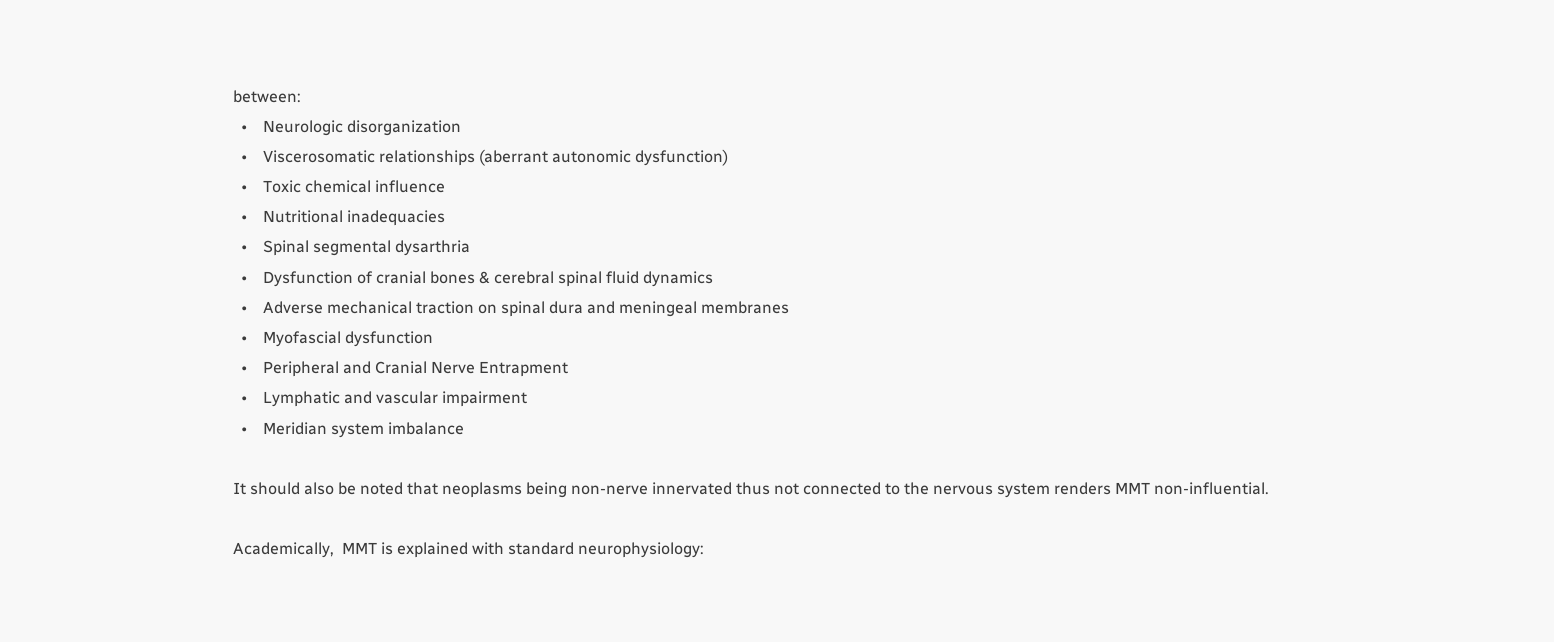between:
  •    Neurologic disorganization
  •    Viscerosomatic relationships (aberrant autonomic dysfunction)
  •    Toxic chemical influence
  •    Nutritional inadequacies
  •    Spinal segmental dysarthria
  •    Dysfunction of cranial bones & cerebral spinal fluid dynamics
  •    Adverse mechanical traction on spinal dura and meningeal membranes
  •    Myofascial dysfunction
  •    Peripheral and Cranial Nerve Entrapment
  •    Lymphatic and vascular impairment
  •    Meridian system imbalance

It should also be noted that neoplasms being non-nerve innervated thus not connected to the nervous system renders MMT non-influential.

Academically,  MMT is explained with standard neurophysiology: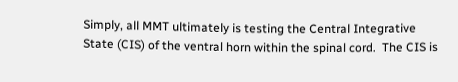Simply, all MMT ultimately is testing the Central Integrative State (CIS) of the ventral horn within the spinal cord.  The CIS is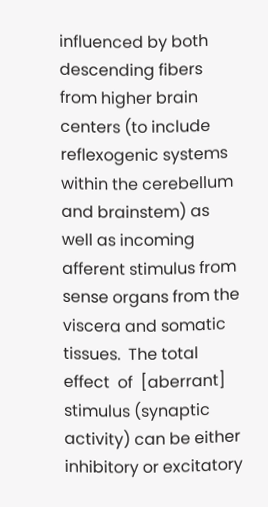influenced by both descending fibers from higher brain centers (to include reflexogenic systems within the cerebellum and brainstem) as well as incoming afferent stimulus from sense organs from the viscera and somatic tissues.  The total effect  of  [aberrant] stimulus (synaptic activity) can be either  inhibitory or excitatory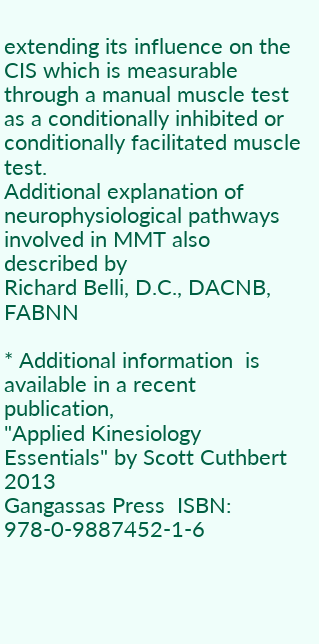extending its influence on the CIS which is measurable through a manual muscle test as a conditionally inhibited or conditionally facilitated muscle test.
Additional explanation of neurophysiological pathways involved in MMT also described by
Richard Belli, D.C., DACNB, FABNN

* Additional information  is available in a recent publication,
"Applied Kinesiology Essentials" by Scott Cuthbert 2013
Gangassas Press  ISBN: 978-0-9887452-1-6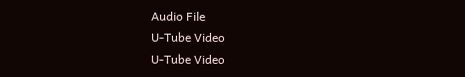Audio File
U-Tube Video
U-Tube Video